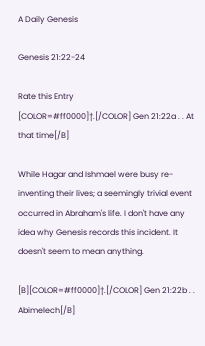A Daily Genesis

Genesis 21:22-24

Rate this Entry
[COLOR=#ff0000]†.[/COLOR] Gen 21:22a . . At that time[/B]

While Hagar and Ishmael were busy re-inventing their lives; a seemingly trivial event occurred in Abraham's life. I don't have any idea why Genesis records this incident. It doesn't seem to mean anything.

[B][COLOR=#ff0000]†.[/COLOR] Gen 21:22b . . Abimelech[/B]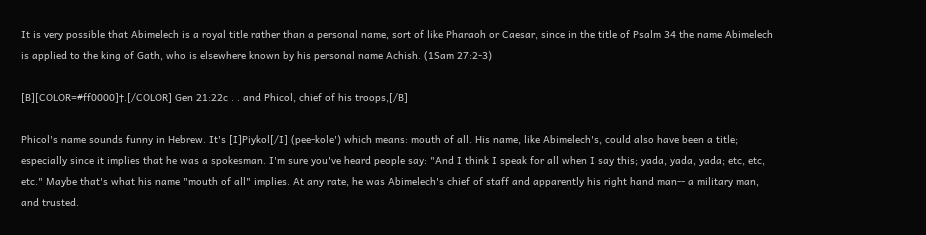It is very possible that Abimelech is a royal title rather than a personal name, sort of like Pharaoh or Caesar, since in the title of Psalm 34 the name Abimelech is applied to the king of Gath, who is elsewhere known by his personal name Achish. (1Sam 27:2-3)

[B][COLOR=#ff0000]†.[/COLOR] Gen 21:22c . . and Phicol, chief of his troops,[/B]

Phicol's name sounds funny in Hebrew. It's [I]Piykol[/I] (pee-kole') which means: mouth of all. His name, like Abimelech's, could also have been a title; especially since it implies that he was a spokesman. I'm sure you've heard people say: "And I think I speak for all when I say this; yada, yada, yada; etc, etc, etc." Maybe that's what his name "mouth of all" implies. At any rate, he was Abimelech's chief of staff and apparently his right hand man-- a military man, and trusted.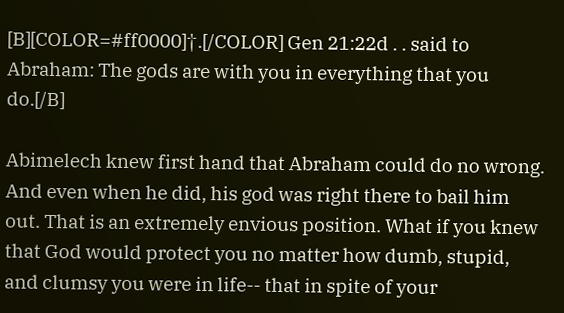[B][COLOR=#ff0000]†.[/COLOR] Gen 21:22d . . said to Abraham: The gods are with you in everything that you do.[/B]

Abimelech knew first hand that Abraham could do no wrong. And even when he did, his god was right there to bail him out. That is an extremely envious position. What if you knew that God would protect you no matter how dumb, stupid, and clumsy you were in life-- that in spite of your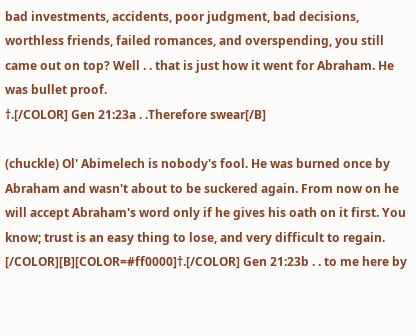bad investments, accidents, poor judgment, bad decisions, worthless friends, failed romances, and overspending, you still came out on top? Well . . that is just how it went for Abraham. He was bullet proof.
†.[/COLOR] Gen 21:23a . .Therefore swear[/B]

(chuckle) Ol' Abimelech is nobody's fool. He was burned once by Abraham and wasn't about to be suckered again. From now on he will accept Abraham's word only if he gives his oath on it first. You know; trust is an easy thing to lose, and very difficult to regain.
[/COLOR][B][COLOR=#ff0000]†.[/COLOR] Gen 21:23b . . to me here by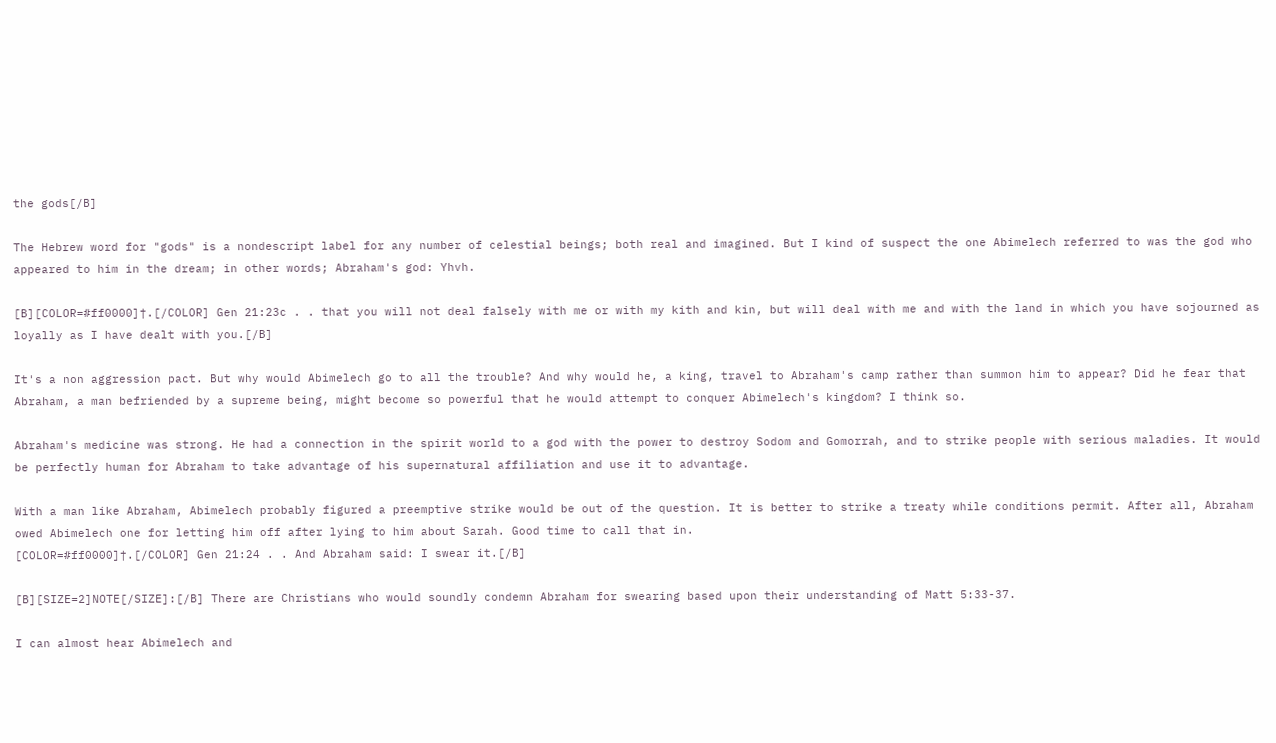the gods[/B]

The Hebrew word for "gods" is a nondescript label for any number of celestial beings; both real and imagined. But I kind of suspect the one Abimelech referred to was the god who appeared to him in the dream; in other words; Abraham's god: Yhvh.

[B][COLOR=#ff0000]†.[/COLOR] Gen 21:23c . . that you will not deal falsely with me or with my kith and kin, but will deal with me and with the land in which you have sojourned as loyally as I have dealt with you.[/B]

It's a non aggression pact. But why would Abimelech go to all the trouble? And why would he, a king, travel to Abraham's camp rather than summon him to appear? Did he fear that Abraham, a man befriended by a supreme being, might become so powerful that he would attempt to conquer Abimelech's kingdom? I think so.

Abraham's medicine was strong. He had a connection in the spirit world to a god with the power to destroy Sodom and Gomorrah, and to strike people with serious maladies. It would be perfectly human for Abraham to take advantage of his supernatural affiliation and use it to advantage.

With a man like Abraham, Abimelech probably figured a preemptive strike would be out of the question. It is better to strike a treaty while conditions permit. After all, Abraham owed Abimelech one for letting him off after lying to him about Sarah. Good time to call that in.
[COLOR=#ff0000]†.[/COLOR] Gen 21:24 . . And Abraham said: I swear it.[/B]

[B][SIZE=2]NOTE[/SIZE]:[/B] There are Christians who would soundly condemn Abraham for swearing based upon their understanding of Matt 5:33-37.

I can almost hear Abimelech and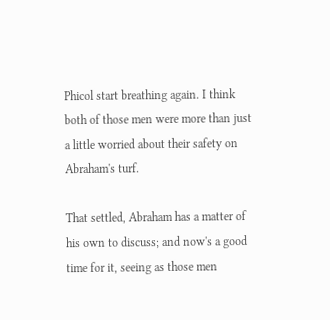Phicol start breathing again. I think both of those men were more than just a little worried about their safety on Abraham's turf.

That settled, Abraham has a matter of his own to discuss; and now's a good time for it, seeing as those men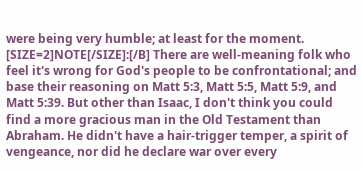were being very humble; at least for the moment.
[SIZE=2]NOTE[/SIZE]:[/B] There are well-meaning folk who feel it's wrong for God's people to be confrontational; and base their reasoning on Matt 5:3, Matt 5:5, Matt 5:9, and Matt 5:39. But other than Isaac, I don't think you could find a more gracious man in the Old Testament than Abraham. He didn't have a hair-trigger temper, a spirit of vengeance, nor did he declare war over every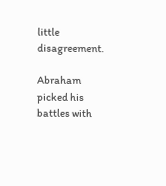little disagreement.

Abraham picked his battles with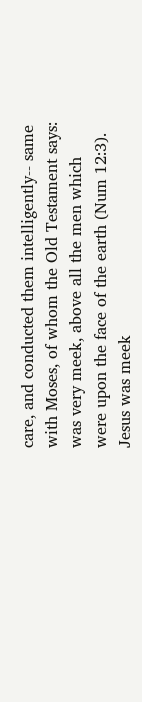care, and conducted them intelligently-- same with Moses, of whom the Old Testament says: was very meek, above all the men which were upon the face of the earth (Num 12:3). Jesus was meek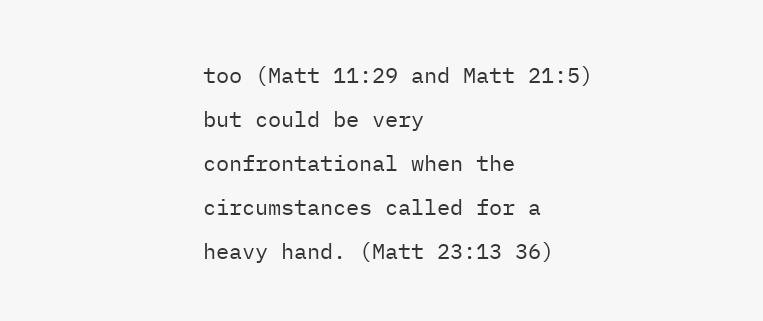too (Matt 11:29 and Matt 21:5) but could be very confrontational when the circumstances called for a heavy hand. (Matt 23:13 36)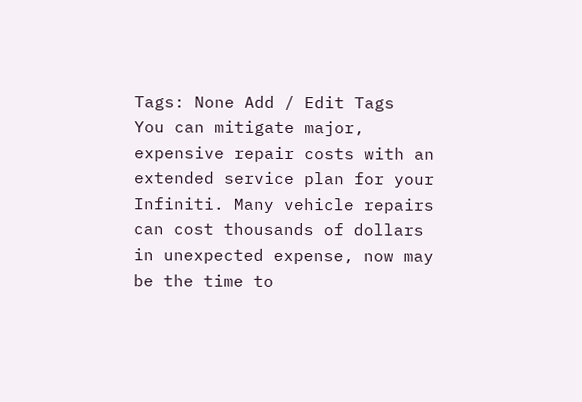Tags: None Add / Edit Tags
You can mitigate major, expensive repair costs with an extended service plan for your Infiniti. Many vehicle repairs can cost thousands of dollars in unexpected expense, now may be the time to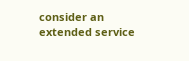consider an extended service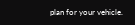plan for your vehicle.